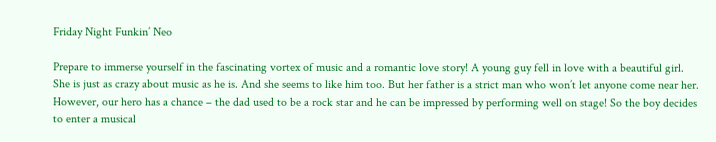Friday Night Funkin’ Neo

Prepare to immerse yourself in the fascinating vortex of music and a romantic love story! A young guy fell in love with a beautiful girl. She is just as crazy about music as he is. And she seems to like him too. But her father is a strict man who won’t let anyone come near her. However, our hero has a chance – the dad used to be a rock star and he can be impressed by performing well on stage! So the boy decides to enter a musical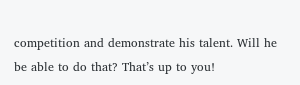competition and demonstrate his talent. Will he be able to do that? That’s up to you!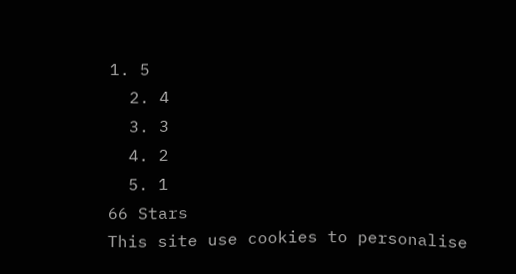1. 5
  2. 4
  3. 3
  4. 2
  5. 1
66 Stars
This site use cookies to personalise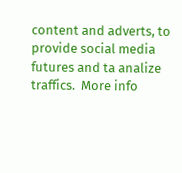content and adverts, to provide social media futures and ta analize traffics.  More info